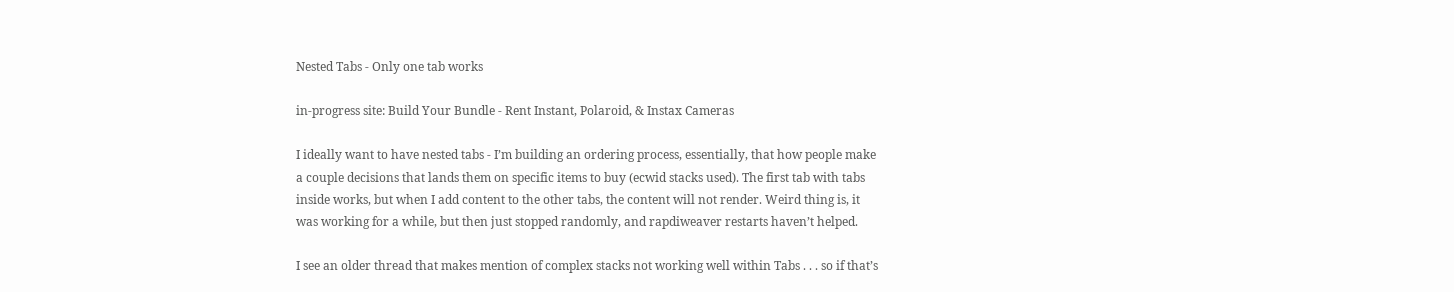Nested Tabs - Only one tab works

in-progress site: Build Your Bundle - Rent Instant, Polaroid, & Instax Cameras

I ideally want to have nested tabs - I’m building an ordering process, essentially, that how people make a couple decisions that lands them on specific items to buy (ecwid stacks used). The first tab with tabs inside works, but when I add content to the other tabs, the content will not render. Weird thing is, it was working for a while, but then just stopped randomly, and rapdiweaver restarts haven’t helped.

I see an older thread that makes mention of complex stacks not working well within Tabs . . . so if that’s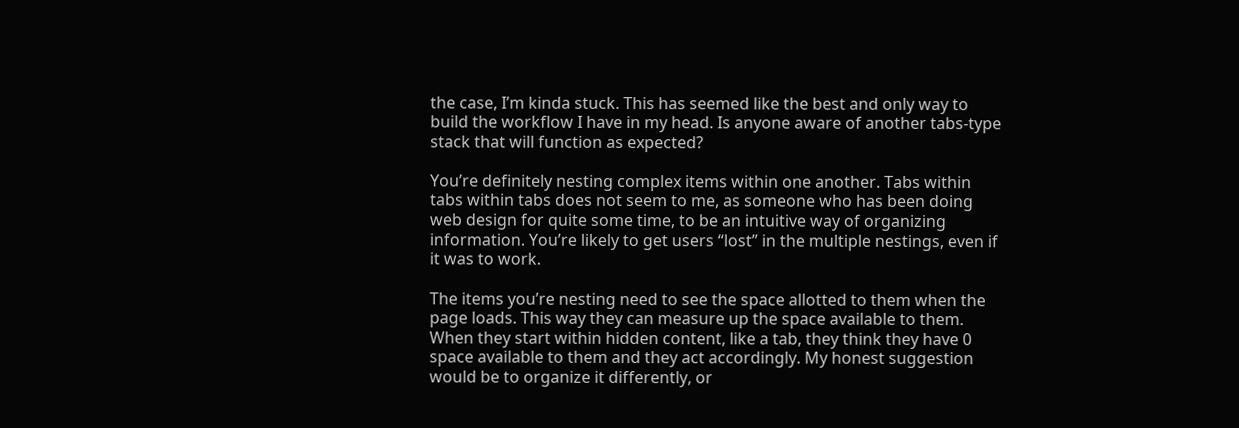the case, I’m kinda stuck. This has seemed like the best and only way to build the workflow I have in my head. Is anyone aware of another tabs-type stack that will function as expected?

You’re definitely nesting complex items within one another. Tabs within tabs within tabs does not seem to me, as someone who has been doing web design for quite some time, to be an intuitive way of organizing information. You’re likely to get users “lost” in the multiple nestings, even if it was to work.

The items you’re nesting need to see the space allotted to them when the page loads. This way they can measure up the space available to them. When they start within hidden content, like a tab, they think they have 0 space available to them and they act accordingly. My honest suggestion would be to organize it differently, or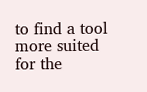to find a tool more suited for the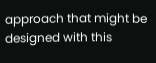approach that might be designed with this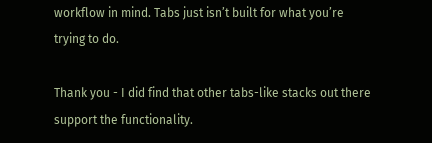workflow in mind. Tabs just isn’t built for what you’re trying to do.

Thank you - I did find that other tabs-like stacks out there support the functionality.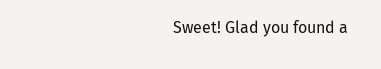Sweet! Glad you found a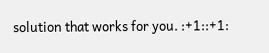solution that works for you. :+1::+1: